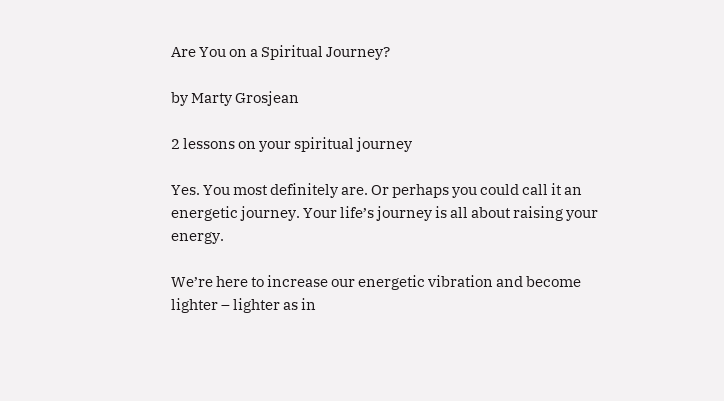Are You on a Spiritual Journey?

by Marty Grosjean

2 lessons on your spiritual journey

Yes. You most definitely are. Or perhaps you could call it an energetic journey. Your life’s journey is all about raising your energy.

We’re here to increase our energetic vibration and become lighter – lighter as in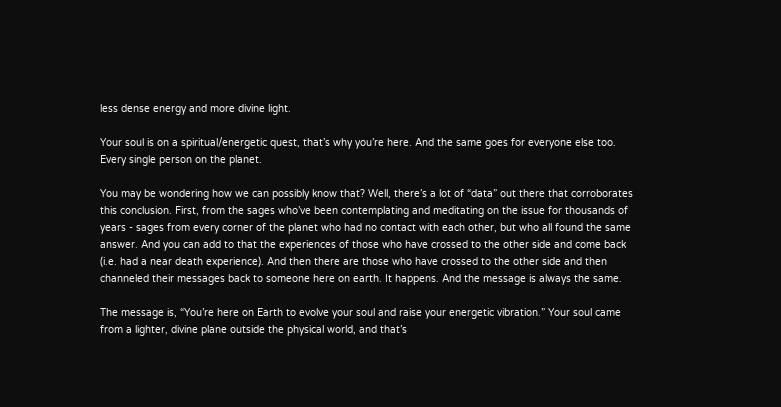less dense energy and more divine light.

Your soul is on a spiritual/energetic quest, that’s why you’re here. And the same goes for everyone else too. Every single person on the planet.

You may be wondering how we can possibly know that? Well, there’s a lot of “data” out there that corroborates this conclusion. First, from the sages who’ve been contemplating and meditating on the issue for thousands of years - sages from every corner of the planet who had no contact with each other, but who all found the same answer. And you can add to that the experiences of those who have crossed to the other side and come back (i.e. had a near death experience). And then there are those who have crossed to the other side and then channeled their messages back to someone here on earth. It happens. And the message is always the same.

The message is, “You’re here on Earth to evolve your soul and raise your energetic vibration.” Your soul came from a lighter, divine plane outside the physical world, and that’s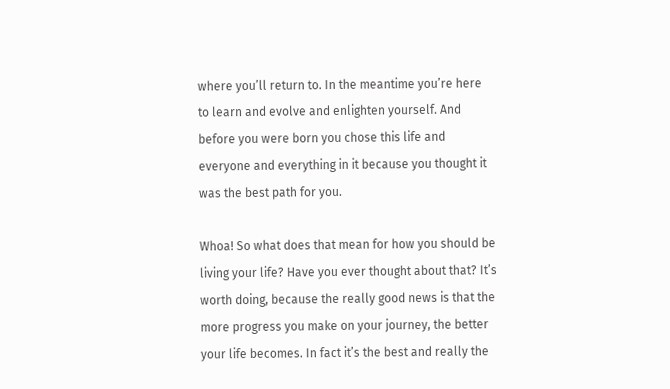where you’ll return to. In the meantime you’re here to learn and evolve and enlighten yourself. And before you were born you chose this life and everyone and everything in it because you thought it was the best path for you.

Whoa! So what does that mean for how you should be living your life? Have you ever thought about that? It’s worth doing, because the really good news is that the more progress you make on your journey, the better your life becomes. In fact it’s the best and really the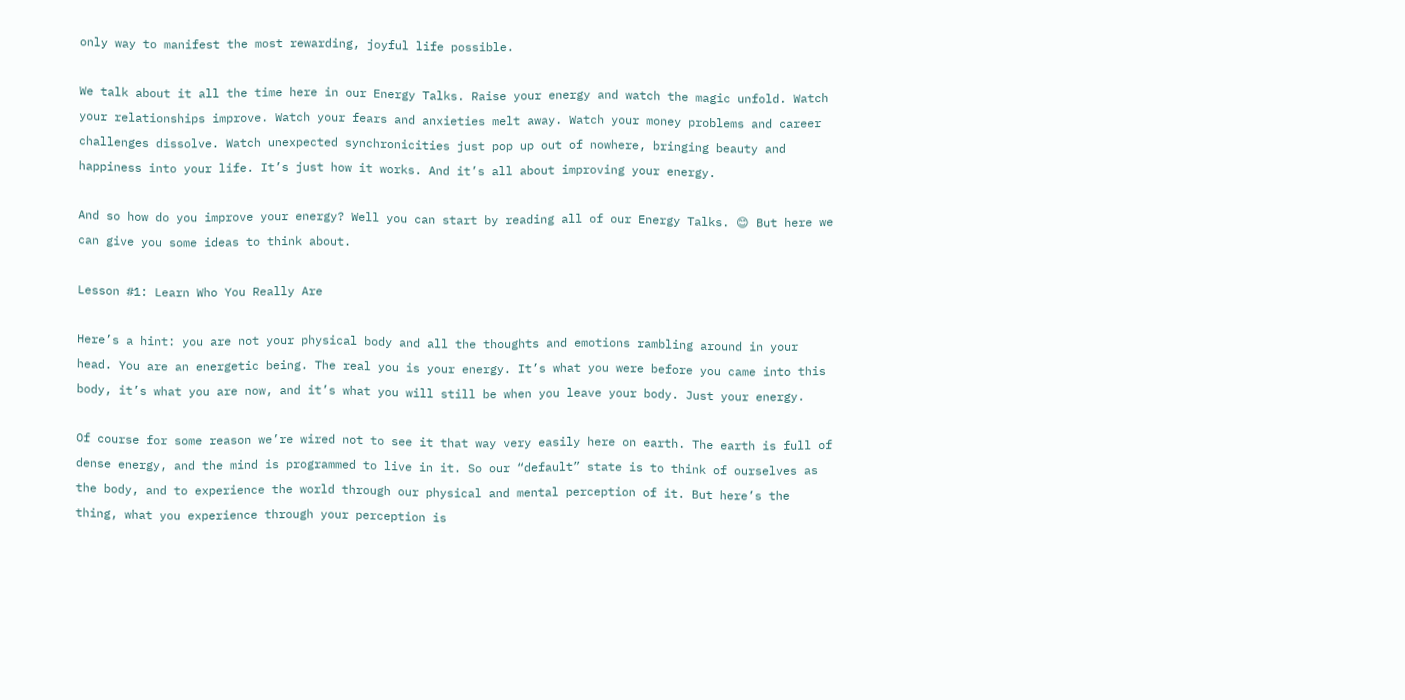only way to manifest the most rewarding, joyful life possible.

We talk about it all the time here in our Energy Talks. Raise your energy and watch the magic unfold. Watch your relationships improve. Watch your fears and anxieties melt away. Watch your money problems and career challenges dissolve. Watch unexpected synchronicities just pop up out of nowhere, bringing beauty and happiness into your life. It’s just how it works. And it’s all about improving your energy.

And so how do you improve your energy? Well you can start by reading all of our Energy Talks. 😊 But here we can give you some ideas to think about.

Lesson #1: Learn Who You Really Are

Here’s a hint: you are not your physical body and all the thoughts and emotions rambling around in your head. You are an energetic being. The real you is your energy. It’s what you were before you came into this body, it’s what you are now, and it’s what you will still be when you leave your body. Just your energy.

Of course for some reason we’re wired not to see it that way very easily here on earth. The earth is full of dense energy, and the mind is programmed to live in it. So our “default” state is to think of ourselves as the body, and to experience the world through our physical and mental perception of it. But here’s the thing, what you experience through your perception is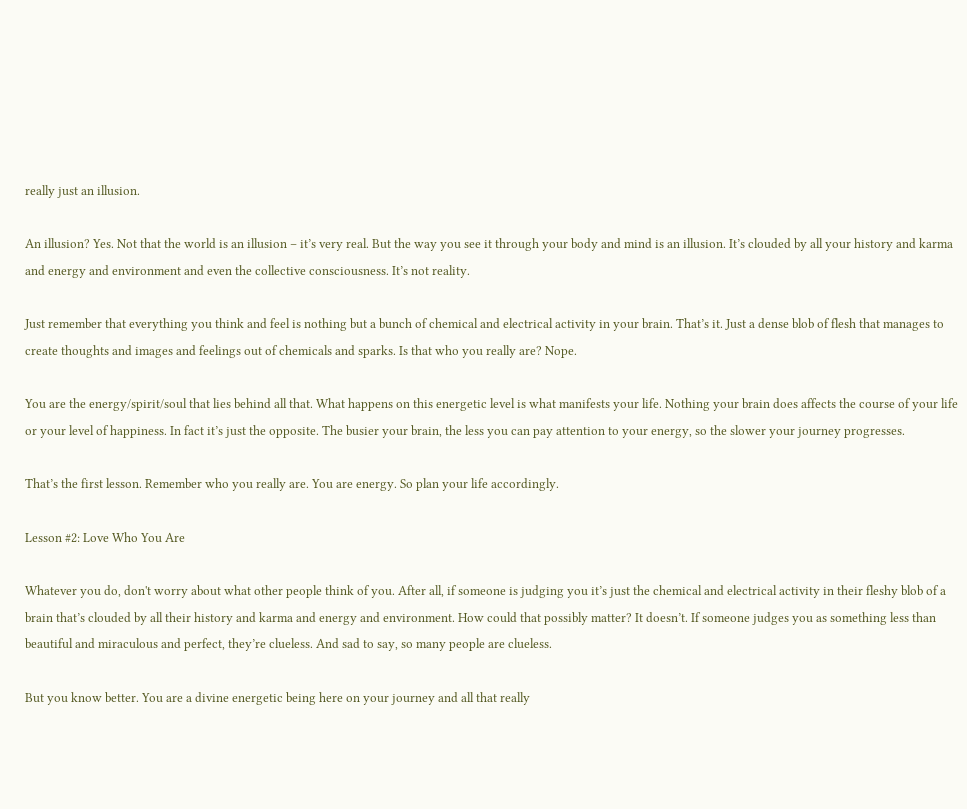really just an illusion.

An illusion? Yes. Not that the world is an illusion – it’s very real. But the way you see it through your body and mind is an illusion. It’s clouded by all your history and karma and energy and environment and even the collective consciousness. It’s not reality.

Just remember that everything you think and feel is nothing but a bunch of chemical and electrical activity in your brain. That’s it. Just a dense blob of flesh that manages to create thoughts and images and feelings out of chemicals and sparks. Is that who you really are? Nope.

You are the energy/spirit/soul that lies behind all that. What happens on this energetic level is what manifests your life. Nothing your brain does affects the course of your life or your level of happiness. In fact it’s just the opposite. The busier your brain, the less you can pay attention to your energy, so the slower your journey progresses.

That’s the first lesson. Remember who you really are. You are energy. So plan your life accordingly.

Lesson #2: Love Who You Are

Whatever you do, don't worry about what other people think of you. After all, if someone is judging you it’s just the chemical and electrical activity in their fleshy blob of a brain that’s clouded by all their history and karma and energy and environment. How could that possibly matter? It doesn’t. If someone judges you as something less than beautiful and miraculous and perfect, they’re clueless. And sad to say, so many people are clueless.

But you know better. You are a divine energetic being here on your journey and all that really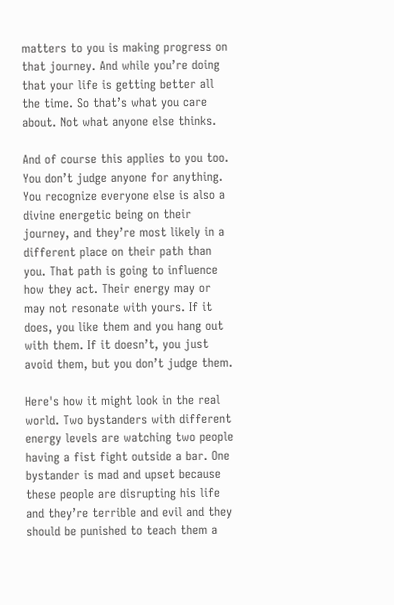matters to you is making progress on that journey. And while you’re doing that your life is getting better all the time. So that’s what you care about. Not what anyone else thinks.

And of course this applies to you too. You don’t judge anyone for anything. You recognize everyone else is also a divine energetic being on their journey, and they’re most likely in a different place on their path than you. That path is going to influence how they act. Their energy may or may not resonate with yours. If it does, you like them and you hang out with them. If it doesn’t, you just avoid them, but you don’t judge them.

Here's how it might look in the real world. Two bystanders with different energy levels are watching two people having a fist fight outside a bar. One bystander is mad and upset because these people are disrupting his life and they’re terrible and evil and they should be punished to teach them a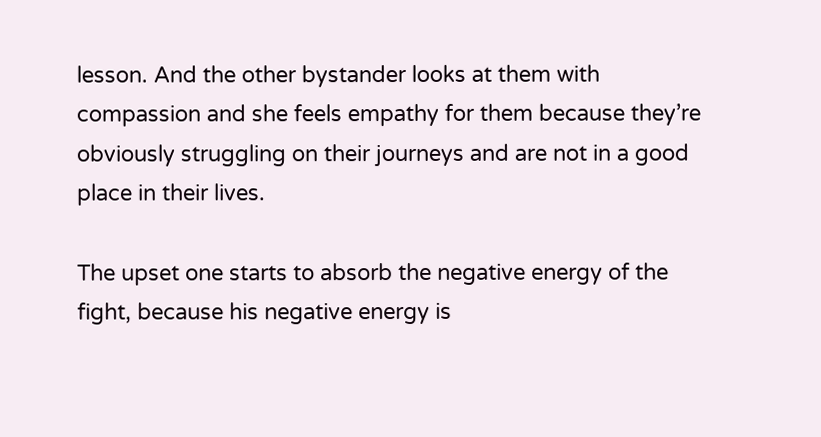lesson. And the other bystander looks at them with compassion and she feels empathy for them because they’re obviously struggling on their journeys and are not in a good place in their lives.

The upset one starts to absorb the negative energy of the fight, because his negative energy is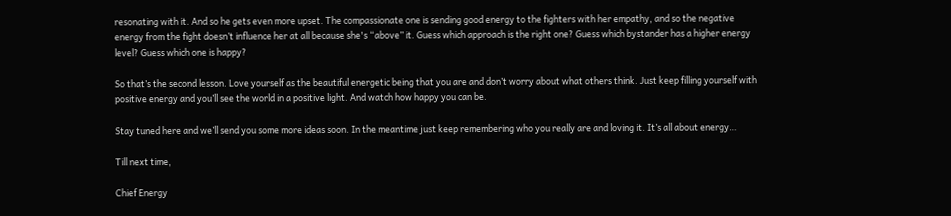resonating with it. And so he gets even more upset. The compassionate one is sending good energy to the fighters with her empathy, and so the negative energy from the fight doesn’t influence her at all because she's “above” it. Guess which approach is the right one? Guess which bystander has a higher energy level? Guess which one is happy?

So that’s the second lesson. Love yourself as the beautiful energetic being that you are and don’t worry about what others think. Just keep filling yourself with positive energy and you’ll see the world in a positive light. And watch how happy you can be.

Stay tuned here and we’ll send you some more ideas soon. In the meantime just keep remembering who you really are and loving it. It’s all about energy…

Till next time,

Chief Energy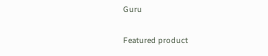Guru

Featured product